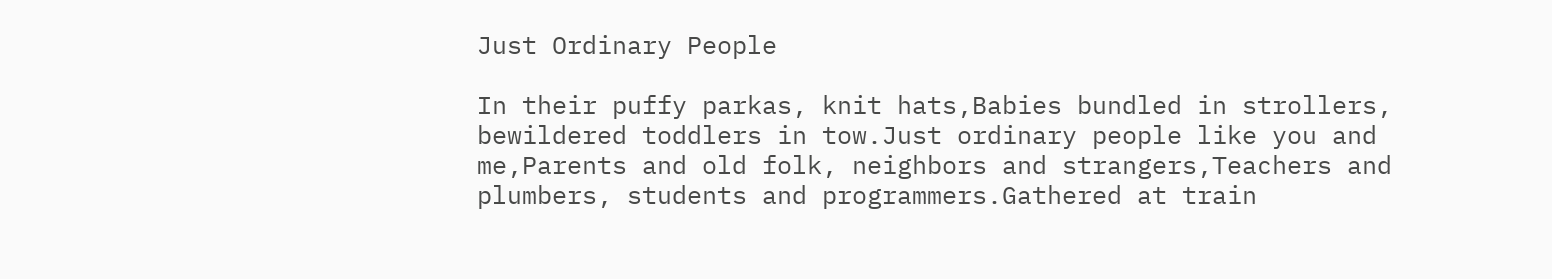Just Ordinary People

In their puffy parkas, knit hats,Babies bundled in strollers, bewildered toddlers in tow.Just ordinary people like you and me,Parents and old folk, neighbors and strangers,Teachers and plumbers, students and programmers.Gathered at train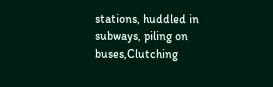stations, huddled in subways, piling on buses,Clutching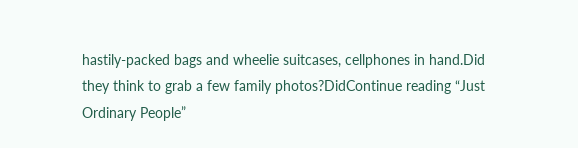hastily-packed bags and wheelie suitcases, cellphones in hand.Did they think to grab a few family photos?DidContinue reading “Just Ordinary People”